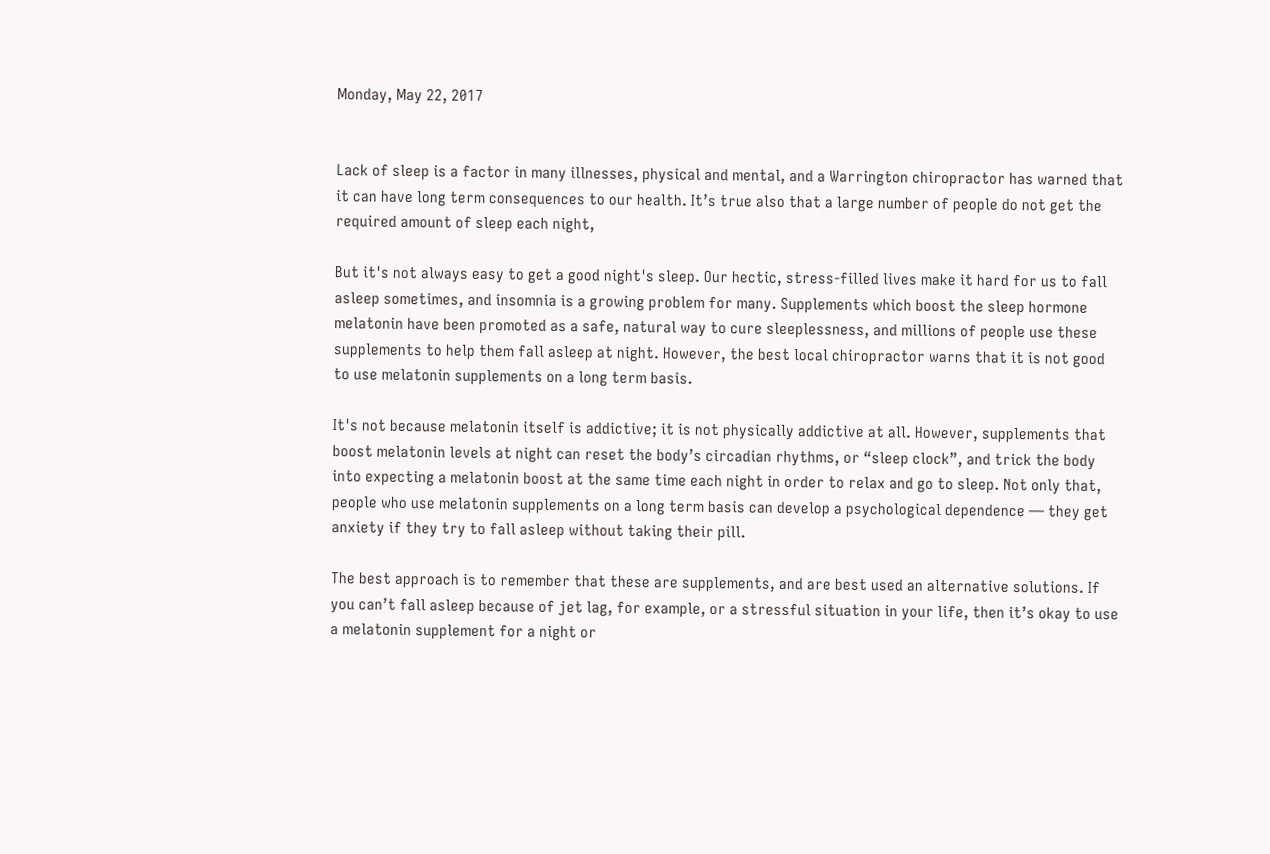Monday, May 22, 2017


Lack of sleep is a factor in many illnesses, physical and mental, and a Warrington chiropractor has warned that it can have long term consequences to our health. It’s true also that a large number of people do not get the required amount of sleep each night,

But it's not always easy to get a good night's sleep. Our hectic, stress-filled lives make it hard for us to fall asleep sometimes, and insomnia is a growing problem for many. Supplements which boost the sleep hormone melatonin have been promoted as a safe, natural way to cure sleeplessness, and millions of people use these supplements to help them fall asleep at night. However, the best local chiropractor warns that it is not good to use melatonin supplements on a long term basis.

It's not because melatonin itself is addictive; it is not physically addictive at all. However, supplements that boost melatonin levels at night can reset the body’s circadian rhythms, or “sleep clock”, and trick the body into expecting a melatonin boost at the same time each night in order to relax and go to sleep. Not only that, people who use melatonin supplements on a long term basis can develop a psychological dependence — they get anxiety if they try to fall asleep without taking their pill.

The best approach is to remember that these are supplements, and are best used an alternative solutions. If you can’t fall asleep because of jet lag, for example, or a stressful situation in your life, then it’s okay to use a melatonin supplement for a night or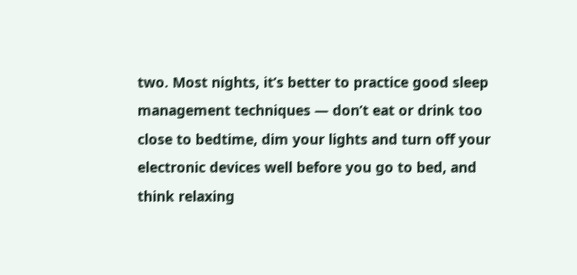two. Most nights, it’s better to practice good sleep management techniques — don’t eat or drink too close to bedtime, dim your lights and turn off your electronic devices well before you go to bed, and think relaxing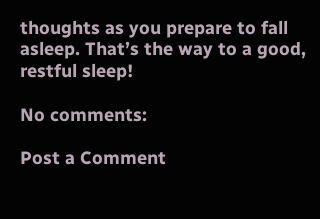thoughts as you prepare to fall asleep. That’s the way to a good, restful sleep!

No comments:

Post a Comment